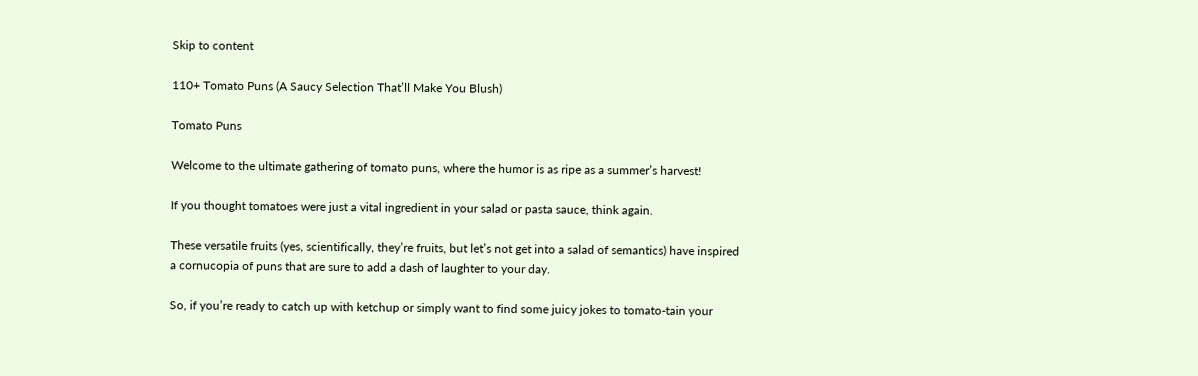Skip to content

110+ Tomato Puns (A Saucy Selection That’ll Make You Blush)

Tomato Puns

Welcome to the ultimate gathering of tomato puns, where the humor is as ripe as a summer’s harvest!

If you thought tomatoes were just a vital ingredient in your salad or pasta sauce, think again.

These versatile fruits (yes, scientifically, they’re fruits, but let’s not get into a salad of semantics) have inspired a cornucopia of puns that are sure to add a dash of laughter to your day.

So, if you’re ready to catch up with ketchup or simply want to find some juicy jokes to tomato-tain your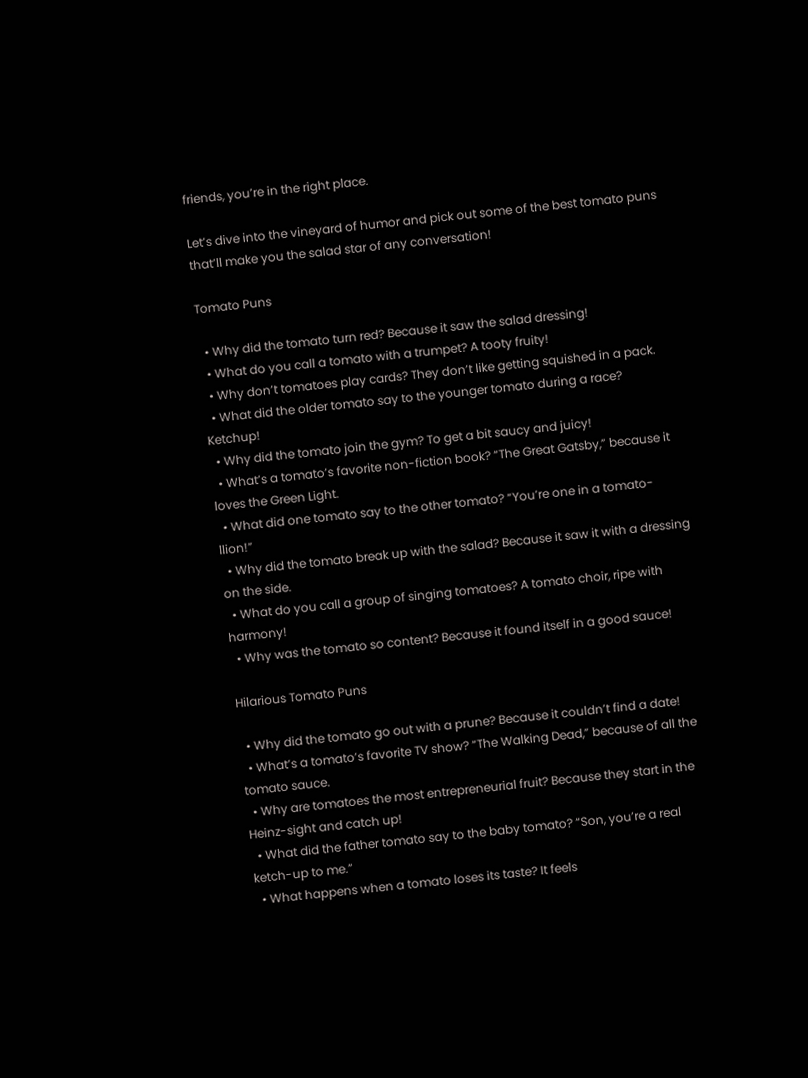friends, you’re in the right place.

Let’s dive into the vineyard of humor and pick out some of the best tomato puns that’ll make you the salad star of any conversation!

Tomato Puns

  • Why did the tomato turn red? Because it saw the salad dressing!
  • What do you call a tomato with a trumpet? A tooty fruity!
  • Why don’t tomatoes play cards? They don’t like getting squished in a pack.
  • What did the older tomato say to the younger tomato during a race? Ketchup!
  • Why did the tomato join the gym? To get a bit saucy and juicy!
  • What’s a tomato’s favorite non-fiction book? “The Great Gatsby,” because it loves the Green Light.
  • What did one tomato say to the other tomato? “You’re one in a tomato-llion!”
  • Why did the tomato break up with the salad? Because it saw it with a dressing on the side.
  • What do you call a group of singing tomatoes? A tomato choir, ripe with harmony!
  • Why was the tomato so content? Because it found itself in a good sauce!

Hilarious Tomato Puns

  • Why did the tomato go out with a prune? Because it couldn’t find a date!
  • What’s a tomato’s favorite TV show? “The Walking Dead,” because of all the tomato sauce.
  • Why are tomatoes the most entrepreneurial fruit? Because they start in the Heinz-sight and catch up!
  • What did the father tomato say to the baby tomato? “Son, you’re a real ketch-up to me.”
  • What happens when a tomato loses its taste? It feels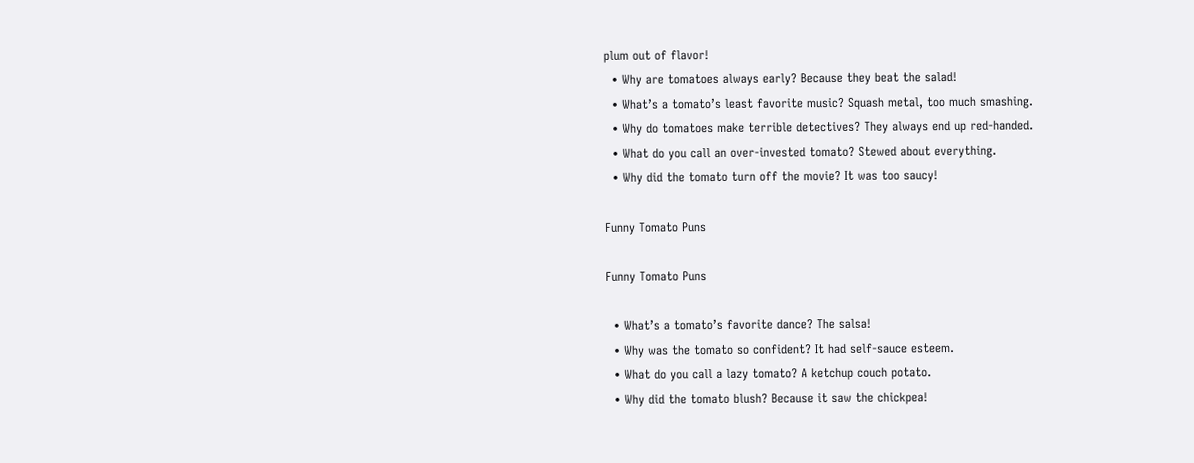plum out of flavor!
  • Why are tomatoes always early? Because they beat the salad!
  • What’s a tomato’s least favorite music? Squash metal, too much smashing.
  • Why do tomatoes make terrible detectives? They always end up red-handed.
  • What do you call an over-invested tomato? Stewed about everything.
  • Why did the tomato turn off the movie? It was too saucy!

Funny Tomato Puns

Funny Tomato Puns

  • What’s a tomato’s favorite dance? The salsa!
  • Why was the tomato so confident? It had self-sauce esteem.
  • What do you call a lazy tomato? A ketchup couch potato.
  • Why did the tomato blush? Because it saw the chickpea!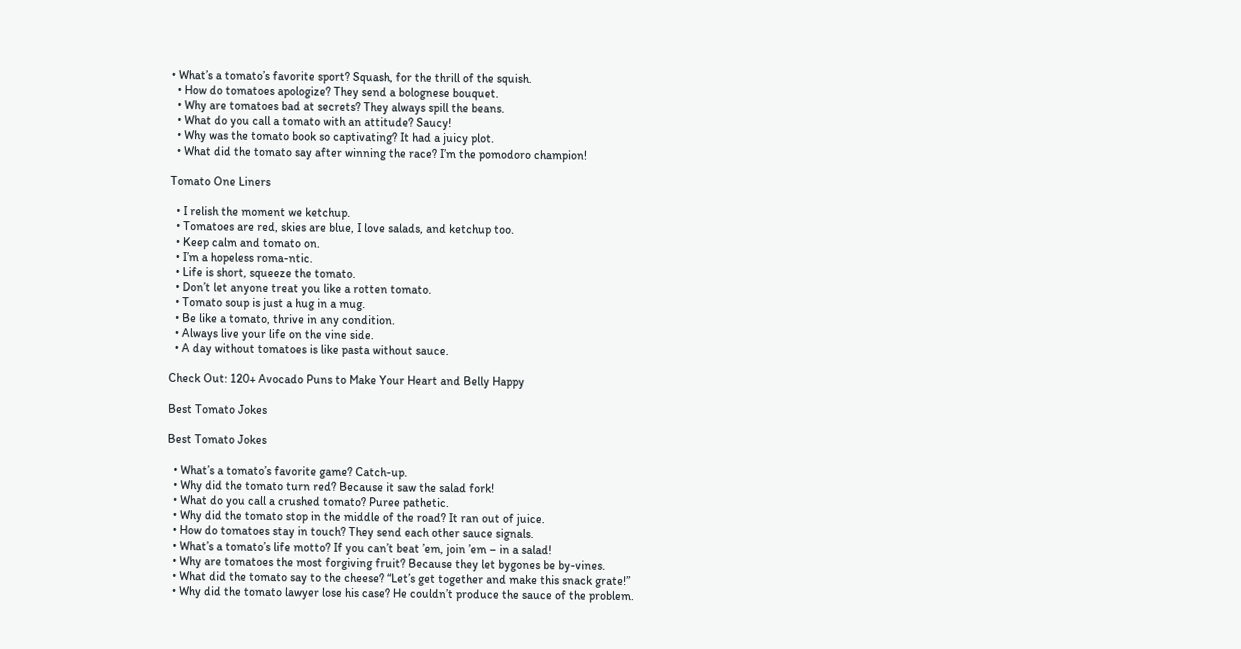• What’s a tomato’s favorite sport? Squash, for the thrill of the squish.
  • How do tomatoes apologize? They send a bolognese bouquet.
  • Why are tomatoes bad at secrets? They always spill the beans.
  • What do you call a tomato with an attitude? Saucy!
  • Why was the tomato book so captivating? It had a juicy plot.
  • What did the tomato say after winning the race? I’m the pomodoro champion!

Tomato One Liners

  • I relish the moment we ketchup.
  • Tomatoes are red, skies are blue, I love salads, and ketchup too.
  • Keep calm and tomato on.
  • I’m a hopeless roma-ntic.
  • Life is short, squeeze the tomato.
  • Don’t let anyone treat you like a rotten tomato.
  • Tomato soup is just a hug in a mug.
  • Be like a tomato, thrive in any condition.
  • Always live your life on the vine side.
  • A day without tomatoes is like pasta without sauce.

Check Out: 120+ Avocado Puns to Make Your Heart and Belly Happy

Best Tomato Jokes

Best Tomato Jokes

  • What’s a tomato’s favorite game? Catch-up.
  • Why did the tomato turn red? Because it saw the salad fork!
  • What do you call a crushed tomato? Puree pathetic.
  • Why did the tomato stop in the middle of the road? It ran out of juice.
  • How do tomatoes stay in touch? They send each other sauce signals.
  • What’s a tomato’s life motto? If you can’t beat ’em, join ’em – in a salad!
  • Why are tomatoes the most forgiving fruit? Because they let bygones be by-vines.
  • What did the tomato say to the cheese? “Let’s get together and make this snack grate!”
  • Why did the tomato lawyer lose his case? He couldn’t produce the sauce of the problem.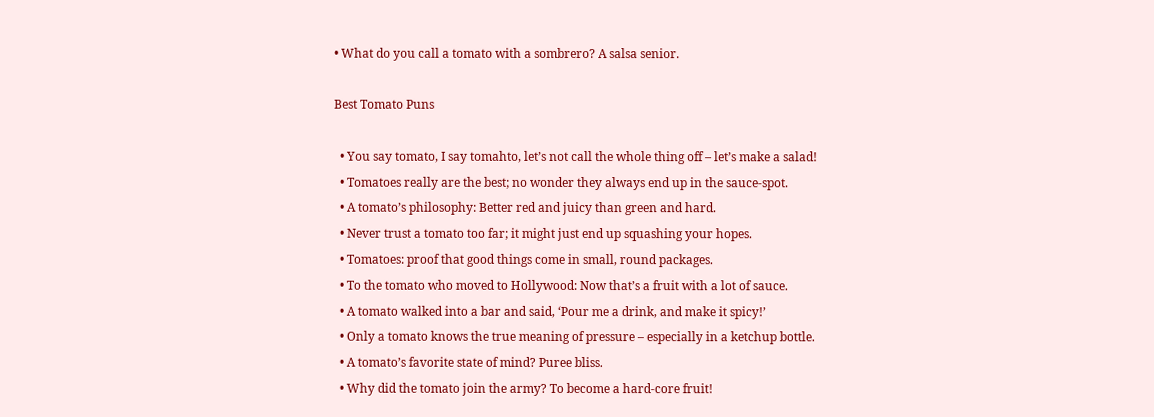• What do you call a tomato with a sombrero? A salsa senior.

Best Tomato Puns

  • You say tomato, I say tomahto, let’s not call the whole thing off – let’s make a salad!
  • Tomatoes really are the best; no wonder they always end up in the sauce-spot.
  • A tomato’s philosophy: Better red and juicy than green and hard.
  • Never trust a tomato too far; it might just end up squashing your hopes.
  • Tomatoes: proof that good things come in small, round packages.
  • To the tomato who moved to Hollywood: Now that’s a fruit with a lot of sauce.
  • A tomato walked into a bar and said, ‘Pour me a drink, and make it spicy!’
  • Only a tomato knows the true meaning of pressure – especially in a ketchup bottle.
  • A tomato’s favorite state of mind? Puree bliss.
  • Why did the tomato join the army? To become a hard-core fruit!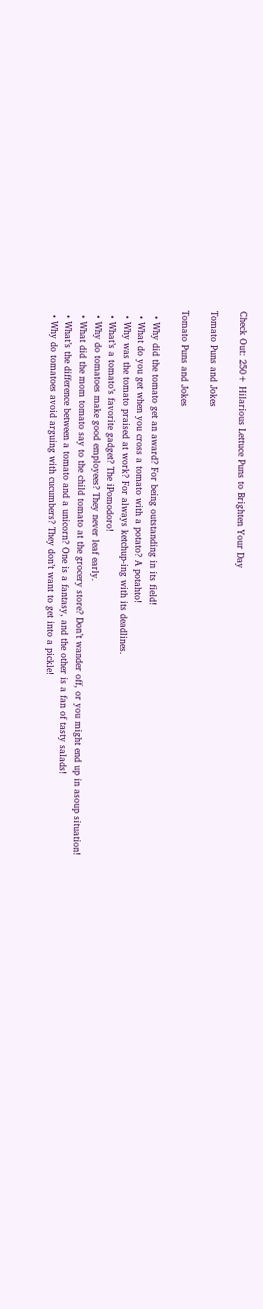Check Out: 250+ Hilarious Lettuce Puns to Brighten Your Day

Tomato Puns and Jokes

Tomato Puns and Jokes

  • Why did the tomato get an award? For being outstanding in its field!
  • What do you get when you cross a tomato with a potato? A potahto!
  • Why was the tomato praised at work? For always ketchup-ing with its deadlines.
  • What’s a tomato’s favorite gadget? The iPomodoro!
  • Why do tomatoes make good employees? They never leaf early.
  • What did the mom tomato say to the child tomato at the grocery store? Don’t wander off, or you might end up in asoup situation!
  • What’s the difference between a tomato and a unicorn? One is a fantasy, and the other is a fan of tasty salads!
  • Why do tomatoes avoid arguing with cucumbers? They don’t want to get into a pickle!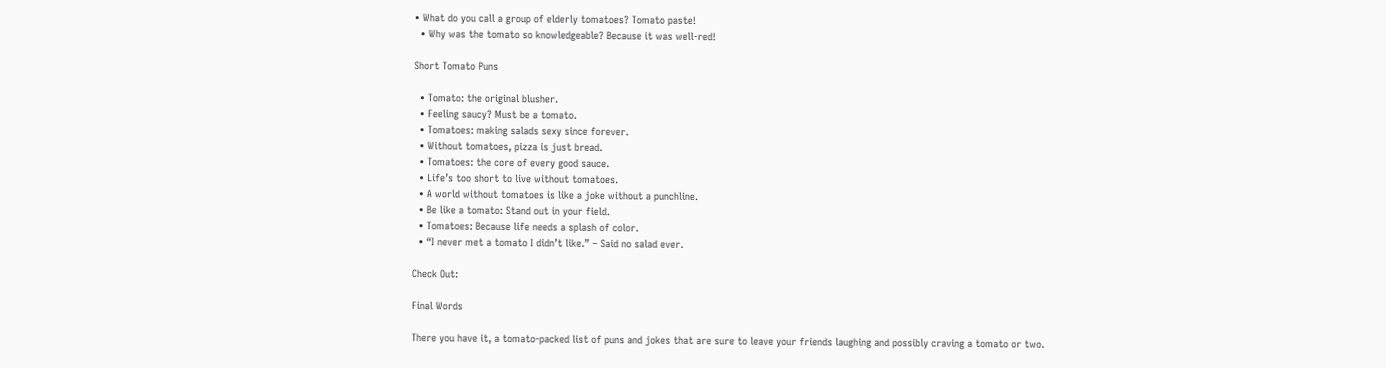• What do you call a group of elderly tomatoes? Tomato paste!
  • Why was the tomato so knowledgeable? Because it was well-red!

Short Tomato Puns

  • Tomato: the original blusher.
  • Feeling saucy? Must be a tomato.
  • Tomatoes: making salads sexy since forever.
  • Without tomatoes, pizza is just bread.
  • Tomatoes: the core of every good sauce.
  • Life’s too short to live without tomatoes.
  • A world without tomatoes is like a joke without a punchline.
  • Be like a tomato: Stand out in your field.
  • Tomatoes: Because life needs a splash of color.
  • “I never met a tomato I didn’t like.” – Said no salad ever.

Check Out:

Final Words

There you have it, a tomato-packed list of puns and jokes that are sure to leave your friends laughing and possibly craving a tomato or two.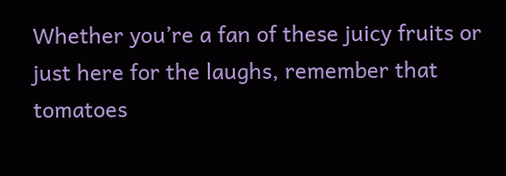Whether you’re a fan of these juicy fruits or just here for the laughs, remember that tomatoes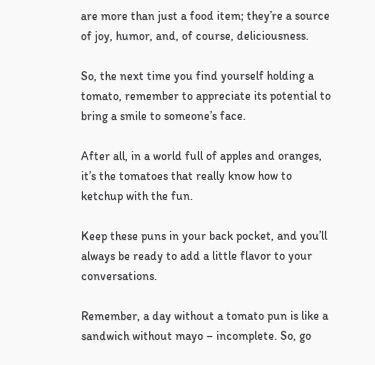are more than just a food item; they’re a source of joy, humor, and, of course, deliciousness.

So, the next time you find yourself holding a tomato, remember to appreciate its potential to bring a smile to someone’s face.

After all, in a world full of apples and oranges, it’s the tomatoes that really know how to ketchup with the fun.

Keep these puns in your back pocket, and you’ll always be ready to add a little flavor to your conversations.

Remember, a day without a tomato pun is like a sandwich without mayo – incomplete. So, go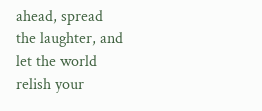ahead, spread the laughter, and let the world relish your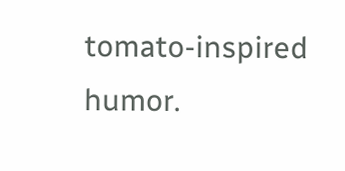tomato-inspired humor.